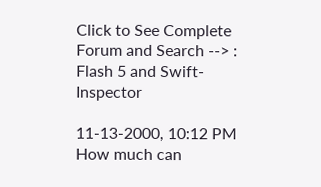Click to See Complete Forum and Search --> : Flash 5 and Swift-Inspector

11-13-2000, 10:12 PM
How much can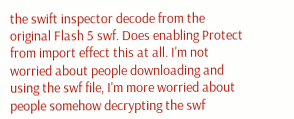the swift inspector decode from the original Flash 5 swf. Does enabling Protect from import effect this at all. I'm not worried about people downloading and using the swf file, I'm more worried about people somehow decrypting the swf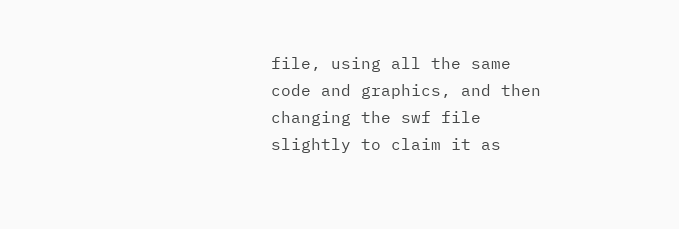file, using all the same code and graphics, and then changing the swf file slightly to claim it as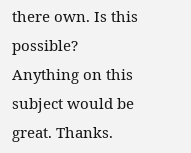there own. Is this possible? Anything on this subject would be great. Thanks.